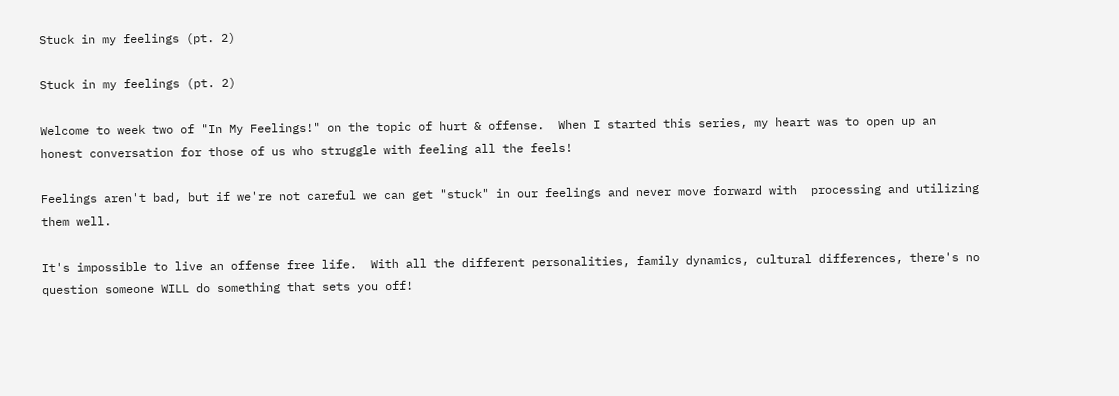Stuck in my feelings (pt. 2)

Stuck in my feelings (pt. 2)

Welcome to week two of "In My Feelings!" on the topic of hurt & offense.  When I started this series, my heart was to open up an honest conversation for those of us who struggle with feeling all the feels!

Feelings aren't bad, but if we're not careful we can get "stuck" in our feelings and never move forward with  processing and utilizing them well.

It's impossible to live an offense free life.  With all the different personalities, family dynamics, cultural differences, there's no question someone WILL do something that sets you off!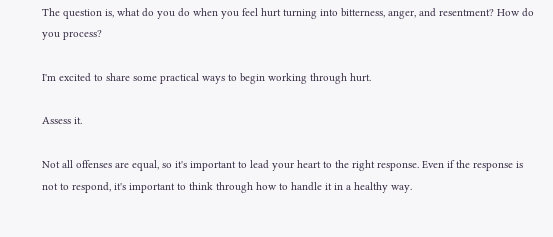The question is, what do you do when you feel hurt turning into bitterness, anger, and resentment? How do you process?

I'm excited to share some practical ways to begin working through hurt.

Assess it.

Not all offenses are equal, so it's important to lead your heart to the right response. Even if the response is not to respond, it's important to think through how to handle it in a healthy way.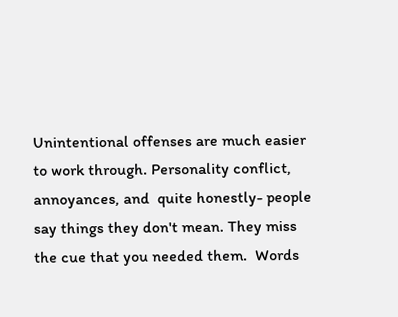Unintentional offenses are much easier to work through. Personality conflict, annoyances, and  quite honestly- people say things they don't mean. They miss the cue that you needed them.  Words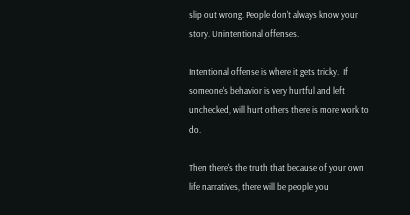slip out wrong. People don't always know your story. Unintentional offenses.

Intentional offense is where it gets tricky.  If someone's behavior is very hurtful and left unchecked, will hurt others there is more work to do.

Then there's the truth that because of your own life narratives, there will be people you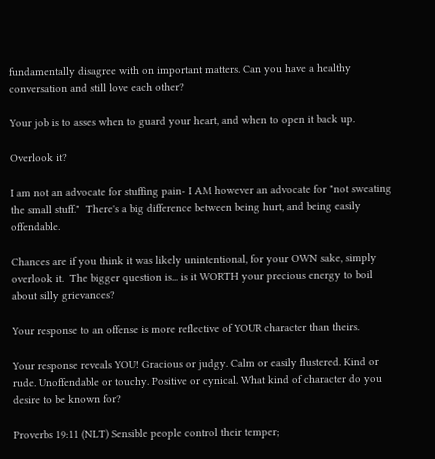fundamentally disagree with on important matters. Can you have a healthy conversation and still love each other?

Your job is to asses when to guard your heart, and when to open it back up.

Overlook it?

I am not an advocate for stuffing pain- I AM however an advocate for "not sweating the small stuff."  There's a big difference between being hurt, and being easily offendable.

Chances are if you think it was likely unintentional, for your OWN sake, simply overlook it.  The bigger question is... is it WORTH your precious energy to boil about silly grievances?

Your response to an offense is more reflective of YOUR character than theirs.

Your response reveals YOU! Gracious or judgy. Calm or easily flustered. Kind or rude. Unoffendable or touchy. Positive or cynical. What kind of character do you desire to be known for?

Proverbs 19:11 (NLT) Sensible people control their temper;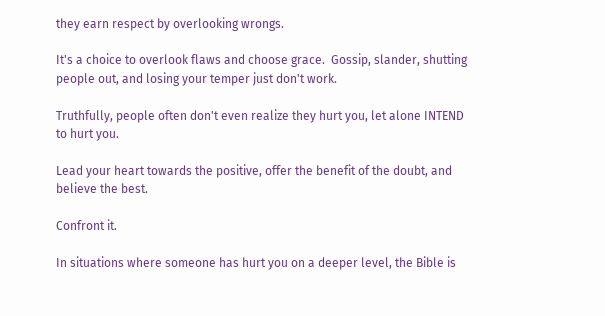they earn respect by overlooking wrongs.

It's a choice to overlook flaws and choose grace.  Gossip, slander, shutting people out, and losing your temper just don't work.

Truthfully, people often don't even realize they hurt you, let alone INTEND to hurt you.

Lead your heart towards the positive, offer the benefit of the doubt, and believe the best.

Confront it.

In situations where someone has hurt you on a deeper level, the Bible is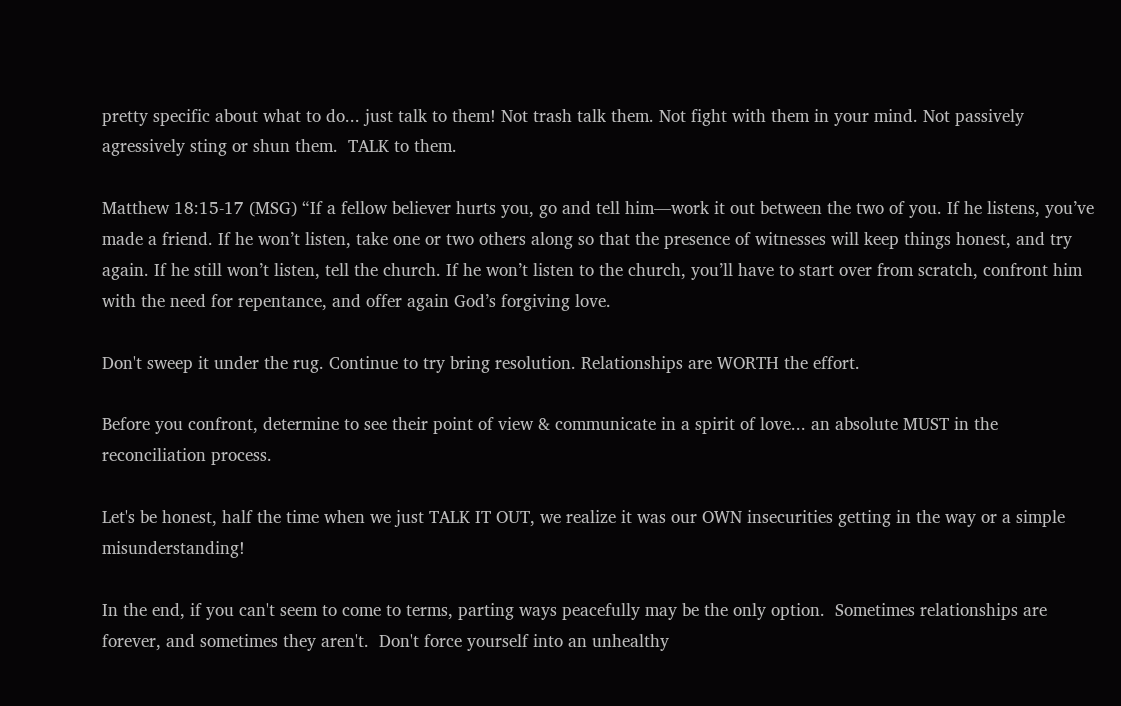pretty specific about what to do... just talk to them! Not trash talk them. Not fight with them in your mind. Not passively agressively sting or shun them.  TALK to them.

Matthew 18:15-17 (MSG) “If a fellow believer hurts you, go and tell him—work it out between the two of you. If he listens, you’ve made a friend. If he won’t listen, take one or two others along so that the presence of witnesses will keep things honest, and try again. If he still won’t listen, tell the church. If he won’t listen to the church, you’ll have to start over from scratch, confront him with the need for repentance, and offer again God’s forgiving love.

Don't sweep it under the rug. Continue to try bring resolution. Relationships are WORTH the effort.

Before you confront, determine to see their point of view & communicate in a spirit of love... an absolute MUST in the reconciliation process.

Let's be honest, half the time when we just TALK IT OUT, we realize it was our OWN insecurities getting in the way or a simple misunderstanding!

In the end, if you can't seem to come to terms, parting ways peacefully may be the only option.  Sometimes relationships are forever, and sometimes they aren't.  Don't force yourself into an unhealthy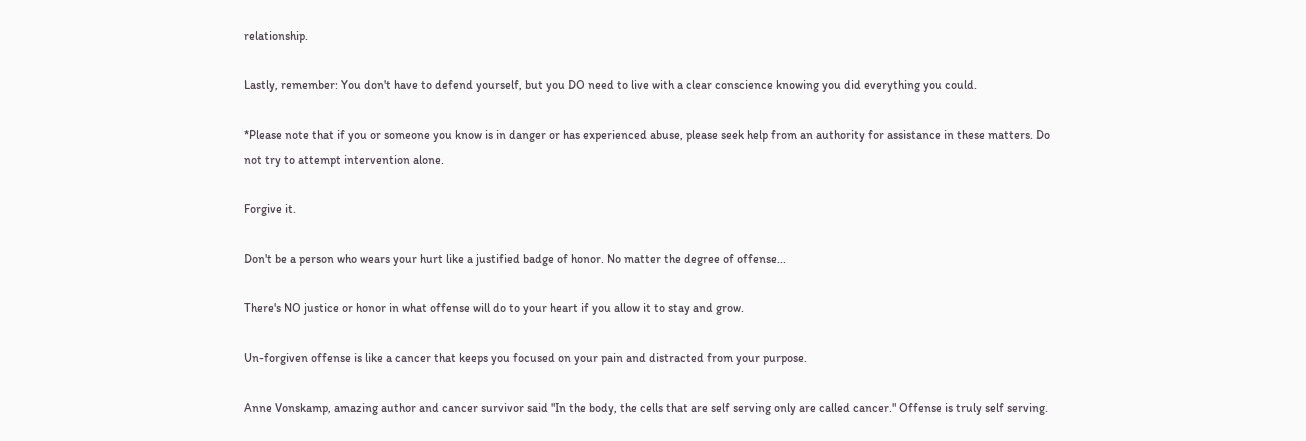relationship.

Lastly, remember: You don't have to defend yourself, but you DO need to live with a clear conscience knowing you did everything you could.

*Please note that if you or someone you know is in danger or has experienced abuse, please seek help from an authority for assistance in these matters. Do not try to attempt intervention alone.

Forgive it.

Don't be a person who wears your hurt like a justified badge of honor. No matter the degree of offense...

There's NO justice or honor in what offense will do to your heart if you allow it to stay and grow.

Un-forgiven offense is like a cancer that keeps you focused on your pain and distracted from your purpose.

Anne Vonskamp, amazing author and cancer survivor said "In the body, the cells that are self serving only are called cancer." Offense is truly self serving.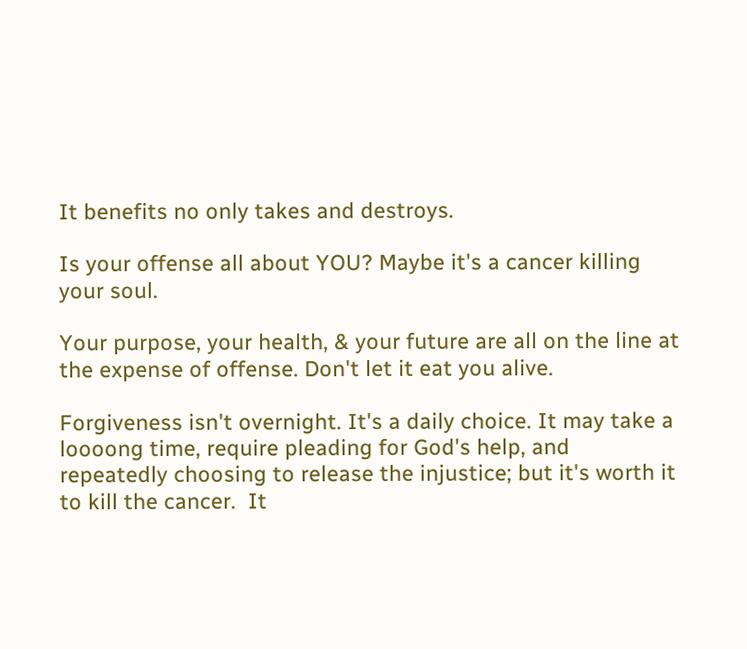It benefits no only takes and destroys.

Is your offense all about YOU? Maybe it's a cancer killing your soul.

Your purpose, your health, & your future are all on the line at the expense of offense. Don't let it eat you alive.

Forgiveness isn't overnight. It's a daily choice. It may take a loooong time, require pleading for God's help, and repeatedly choosing to release the injustice; but it's worth it to kill the cancer.  It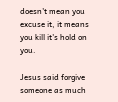doesn't mean you excuse it, it means you kill it's hold on you.

Jesus said forgive someone as much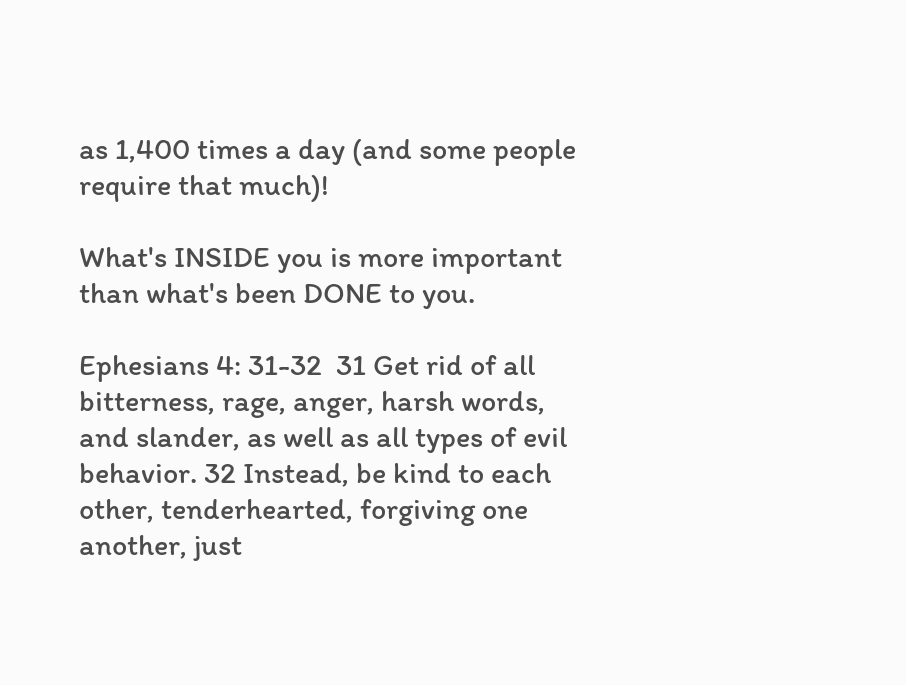as 1,400 times a day (and some people require that much)!

What's INSIDE you is more important than what's been DONE to you.

Ephesians 4: 31-32  31 Get rid of all bitterness, rage, anger, harsh words, and slander, as well as all types of evil behavior. 32 Instead, be kind to each other, tenderhearted, forgiving one another, just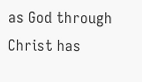as God through Christ has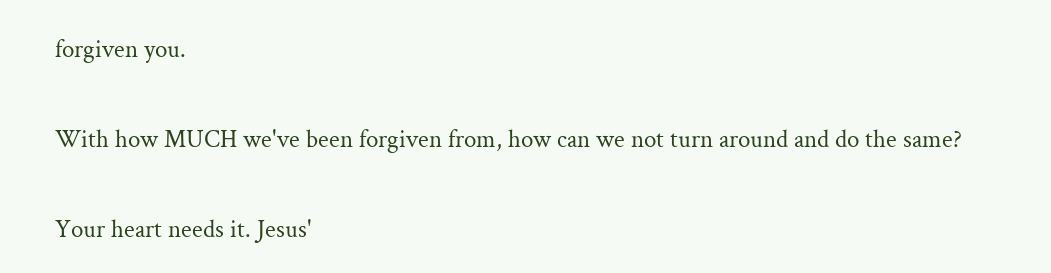forgiven you.

With how MUCH we've been forgiven from, how can we not turn around and do the same?

Your heart needs it. Jesus'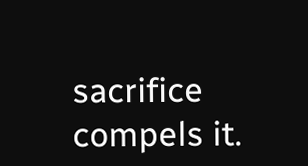sacrifice compels it.